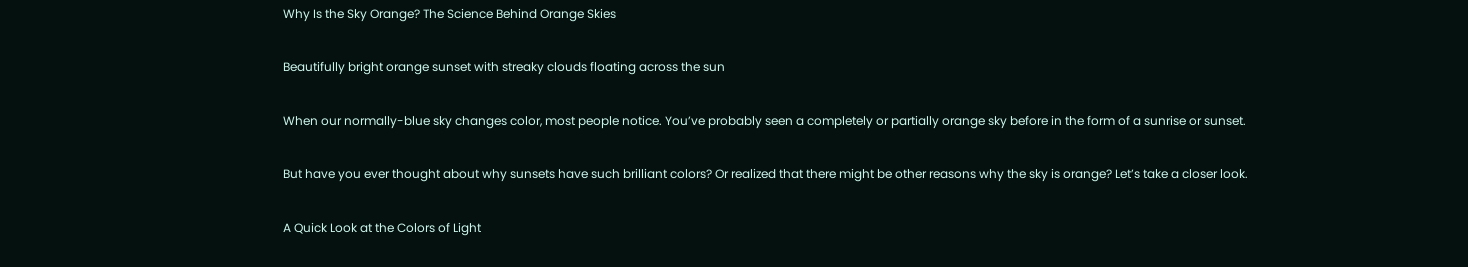Why Is the Sky Orange? The Science Behind Orange Skies

Beautifully bright orange sunset with streaky clouds floating across the sun

When our normally-blue sky changes color, most people notice. You’ve probably seen a completely or partially orange sky before in the form of a sunrise or sunset.

But have you ever thought about why sunsets have such brilliant colors? Or realized that there might be other reasons why the sky is orange? Let’s take a closer look.

A Quick Look at the Colors of Light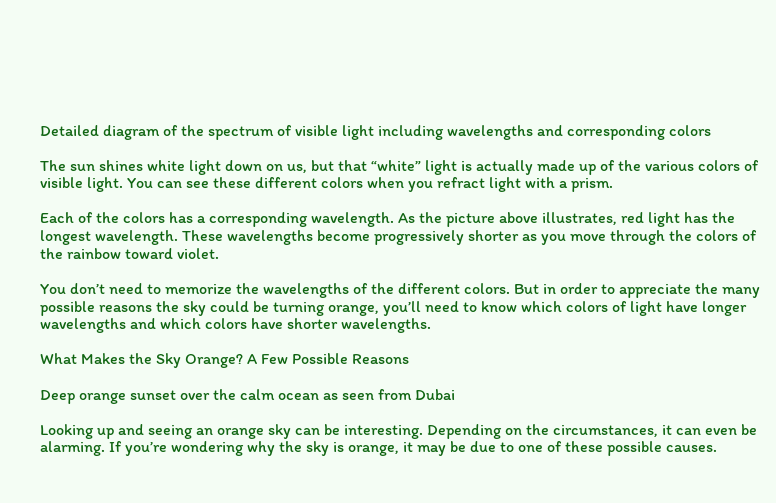Detailed diagram of the spectrum of visible light including wavelengths and corresponding colors

The sun shines white light down on us, but that “white” light is actually made up of the various colors of visible light. You can see these different colors when you refract light with a prism.

Each of the colors has a corresponding wavelength. As the picture above illustrates, red light has the longest wavelength. These wavelengths become progressively shorter as you move through the colors of the rainbow toward violet.

You don’t need to memorize the wavelengths of the different colors. But in order to appreciate the many possible reasons the sky could be turning orange, you’ll need to know which colors of light have longer wavelengths and which colors have shorter wavelengths.

What Makes the Sky Orange? A Few Possible Reasons

Deep orange sunset over the calm ocean as seen from Dubai

Looking up and seeing an orange sky can be interesting. Depending on the circumstances, it can even be alarming. If you’re wondering why the sky is orange, it may be due to one of these possible causes.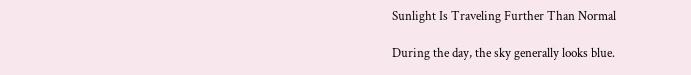Sunlight Is Traveling Further Than Normal

During the day, the sky generally looks blue.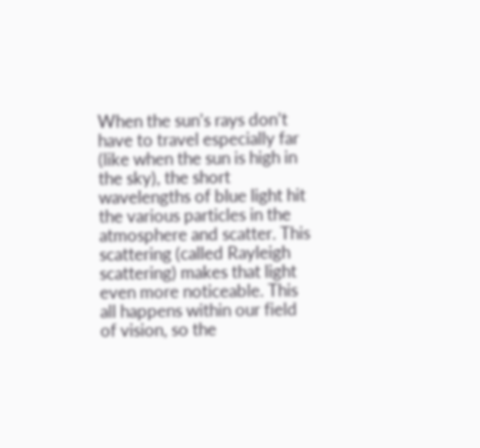When the sun’s rays don’t have to travel especially far (like when the sun is high in the sky), the short wavelengths of blue light hit the various particles in the atmosphere and scatter. This scattering (called Rayleigh scattering) makes that light even more noticeable. This all happens within our field of vision, so the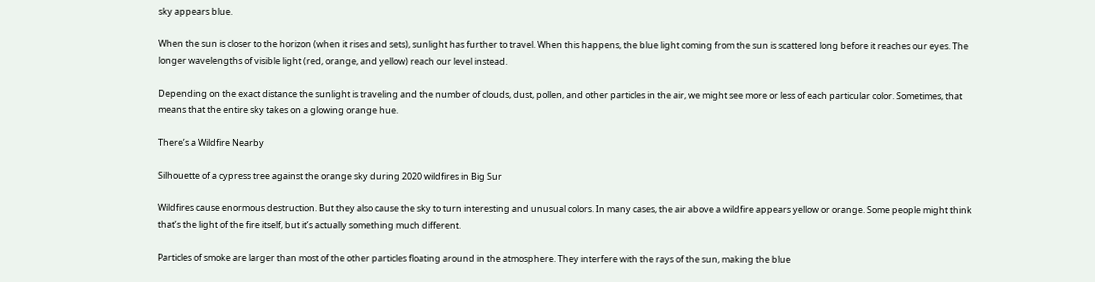sky appears blue.

When the sun is closer to the horizon (when it rises and sets), sunlight has further to travel. When this happens, the blue light coming from the sun is scattered long before it reaches our eyes. The longer wavelengths of visible light (red, orange, and yellow) reach our level instead.

Depending on the exact distance the sunlight is traveling and the number of clouds, dust, pollen, and other particles in the air, we might see more or less of each particular color. Sometimes, that means that the entire sky takes on a glowing orange hue.

There’s a Wildfire Nearby

Silhouette of a cypress tree against the orange sky during 2020 wildfires in Big Sur

Wildfires cause enormous destruction. But they also cause the sky to turn interesting and unusual colors. In many cases, the air above a wildfire appears yellow or orange. Some people might think that’s the light of the fire itself, but it’s actually something much different.

Particles of smoke are larger than most of the other particles floating around in the atmosphere. They interfere with the rays of the sun, making the blue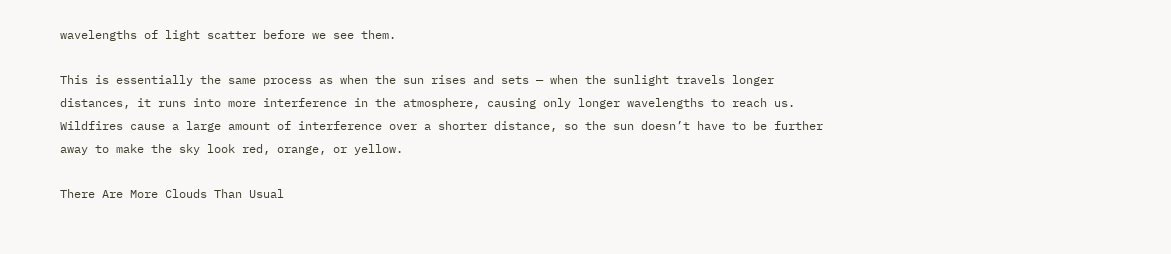wavelengths of light scatter before we see them.

This is essentially the same process as when the sun rises and sets — when the sunlight travels longer distances, it runs into more interference in the atmosphere, causing only longer wavelengths to reach us. Wildfires cause a large amount of interference over a shorter distance, so the sun doesn’t have to be further away to make the sky look red, orange, or yellow.

There Are More Clouds Than Usual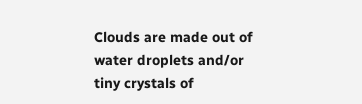Clouds are made out of water droplets and/or tiny crystals of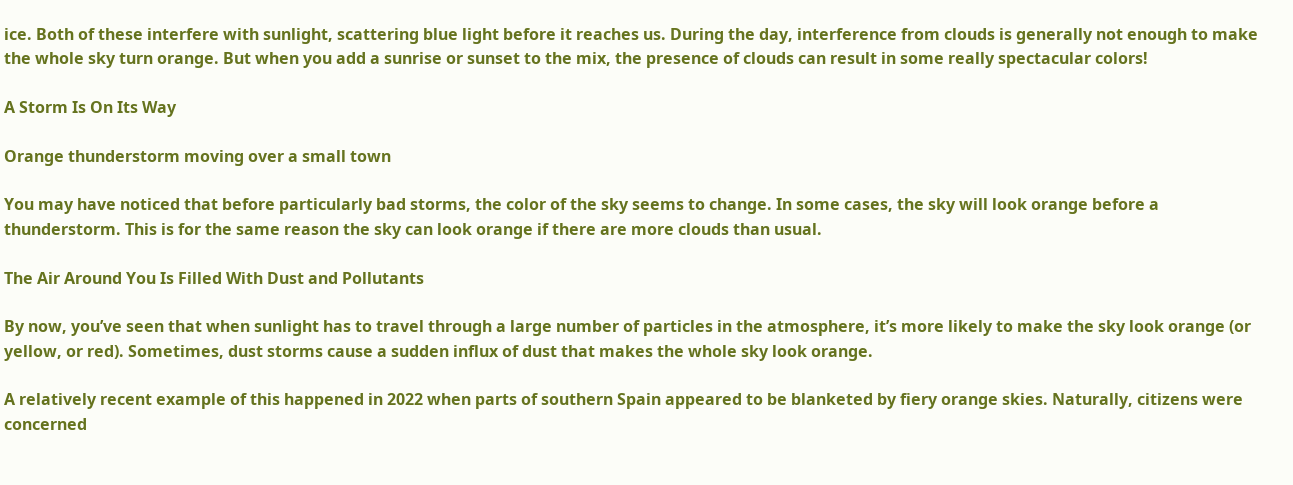ice. Both of these interfere with sunlight, scattering blue light before it reaches us. During the day, interference from clouds is generally not enough to make the whole sky turn orange. But when you add a sunrise or sunset to the mix, the presence of clouds can result in some really spectacular colors!

A Storm Is On Its Way

Orange thunderstorm moving over a small town

You may have noticed that before particularly bad storms, the color of the sky seems to change. In some cases, the sky will look orange before a thunderstorm. This is for the same reason the sky can look orange if there are more clouds than usual.

The Air Around You Is Filled With Dust and Pollutants

By now, you’ve seen that when sunlight has to travel through a large number of particles in the atmosphere, it’s more likely to make the sky look orange (or yellow, or red). Sometimes, dust storms cause a sudden influx of dust that makes the whole sky look orange.

A relatively recent example of this happened in 2022 when parts of southern Spain appeared to be blanketed by fiery orange skies. Naturally, citizens were concerned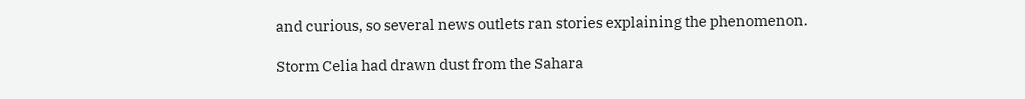and curious, so several news outlets ran stories explaining the phenomenon.

Storm Celia had drawn dust from the Sahara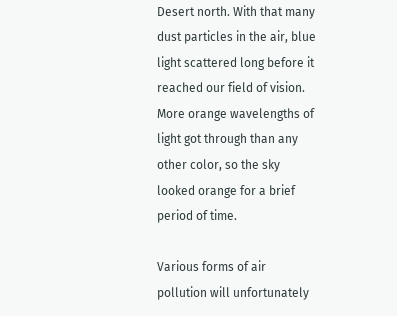Desert north. With that many dust particles in the air, blue light scattered long before it reached our field of vision. More orange wavelengths of light got through than any other color, so the sky looked orange for a brief period of time.

Various forms of air pollution will unfortunately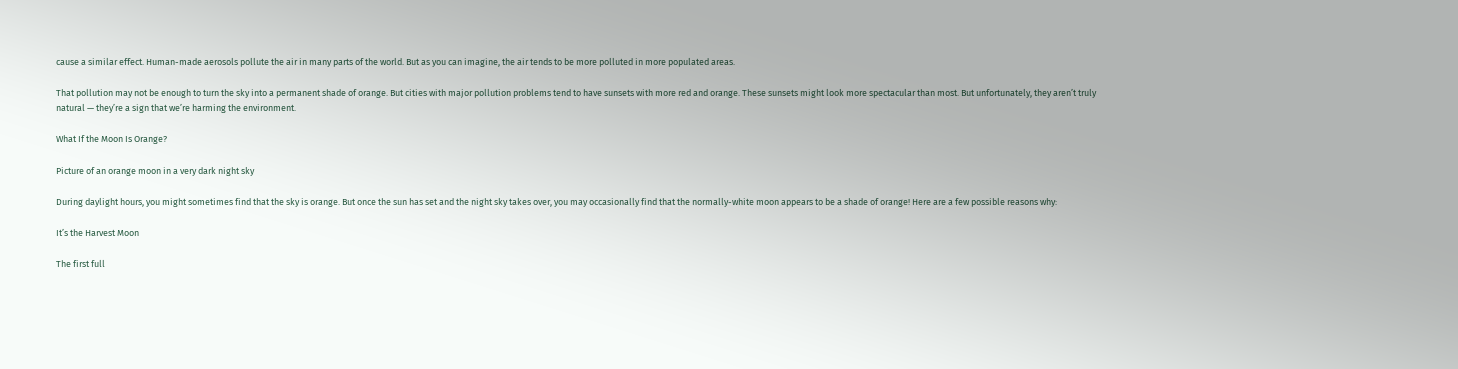cause a similar effect. Human-made aerosols pollute the air in many parts of the world. But as you can imagine, the air tends to be more polluted in more populated areas.

That pollution may not be enough to turn the sky into a permanent shade of orange. But cities with major pollution problems tend to have sunsets with more red and orange. These sunsets might look more spectacular than most. But unfortunately, they aren’t truly natural — they’re a sign that we’re harming the environment.

What If the Moon Is Orange?

Picture of an orange moon in a very dark night sky

During daylight hours, you might sometimes find that the sky is orange. But once the sun has set and the night sky takes over, you may occasionally find that the normally-white moon appears to be a shade of orange! Here are a few possible reasons why:

It’s the Harvest Moon

The first full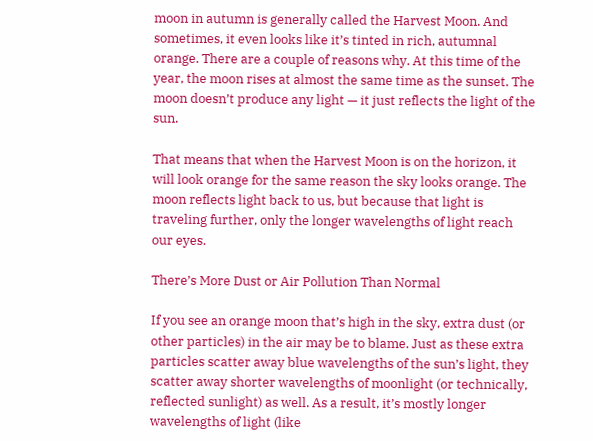moon in autumn is generally called the Harvest Moon. And sometimes, it even looks like it’s tinted in rich, autumnal orange. There are a couple of reasons why. At this time of the year, the moon rises at almost the same time as the sunset. The moon doesn’t produce any light — it just reflects the light of the sun.

That means that when the Harvest Moon is on the horizon, it will look orange for the same reason the sky looks orange. The moon reflects light back to us, but because that light is traveling further, only the longer wavelengths of light reach our eyes.

There’s More Dust or Air Pollution Than Normal

If you see an orange moon that’s high in the sky, extra dust (or other particles) in the air may be to blame. Just as these extra particles scatter away blue wavelengths of the sun’s light, they scatter away shorter wavelengths of moonlight (or technically, reflected sunlight) as well. As a result, it’s mostly longer wavelengths of light (like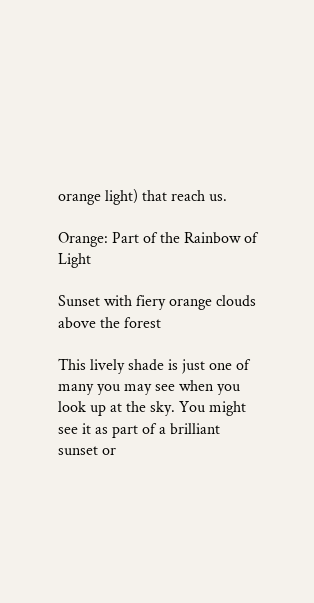orange light) that reach us.

Orange: Part of the Rainbow of Light

Sunset with fiery orange clouds above the forest

This lively shade is just one of many you may see when you look up at the sky. You might see it as part of a brilliant sunset or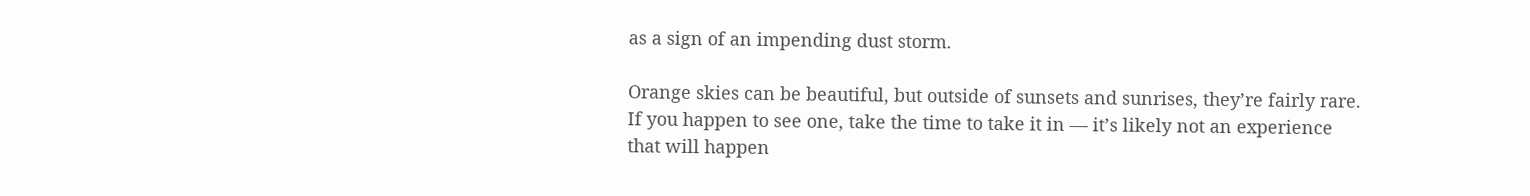as a sign of an impending dust storm.

Orange skies can be beautiful, but outside of sunsets and sunrises, they’re fairly rare. If you happen to see one, take the time to take it in — it’s likely not an experience that will happen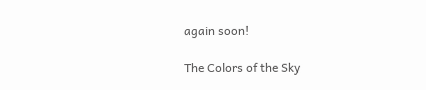again soon!

The Colors of the Sky